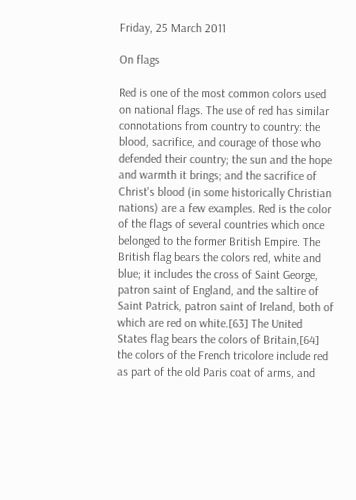Friday, 25 March 2011

On flags

Red is one of the most common colors used on national flags. The use of red has similar connotations from country to country: the blood, sacrifice, and courage of those who defended their country; the sun and the hope and warmth it brings; and the sacrifice of Christ's blood (in some historically Christian nations) are a few examples. Red is the color of the flags of several countries which once belonged to the former British Empire. The British flag bears the colors red, white and blue; it includes the cross of Saint George, patron saint of England, and the saltire of Saint Patrick, patron saint of Ireland, both of which are red on white.[63] The United States flag bears the colors of Britain,[64] the colors of the French tricolore include red as part of the old Paris coat of arms, and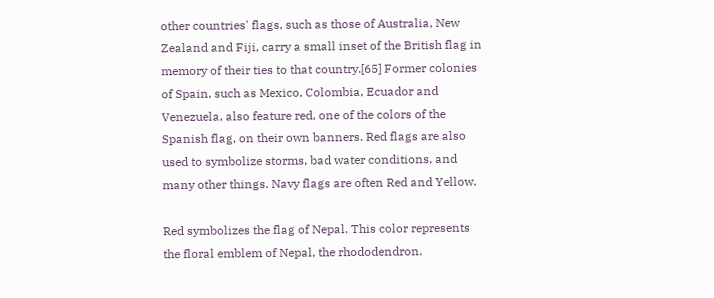other countries' flags, such as those of Australia, New Zealand and Fiji, carry a small inset of the British flag in memory of their ties to that country.[65] Former colonies of Spain, such as Mexico, Colombia, Ecuador and Venezuela, also feature red, one of the colors of the Spanish flag, on their own banners. Red flags are also used to symbolize storms, bad water conditions, and many other things. Navy flags are often Red and Yellow.

Red symbolizes the flag of Nepal. This color represents the floral emblem of Nepal, the rhododendron.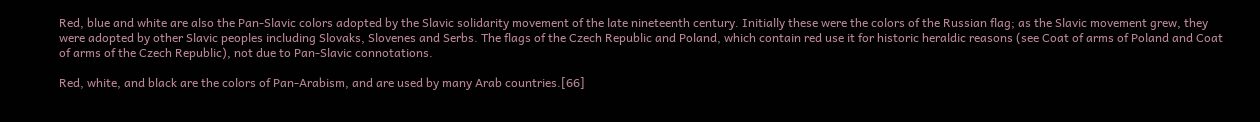Red, blue and white are also the Pan-Slavic colors adopted by the Slavic solidarity movement of the late nineteenth century. Initially these were the colors of the Russian flag; as the Slavic movement grew, they were adopted by other Slavic peoples including Slovaks, Slovenes and Serbs. The flags of the Czech Republic and Poland, which contain red use it for historic heraldic reasons (see Coat of arms of Poland and Coat of arms of the Czech Republic), not due to Pan-Slavic connotations.

Red, white, and black are the colors of Pan-Arabism, and are used by many Arab countries.[66]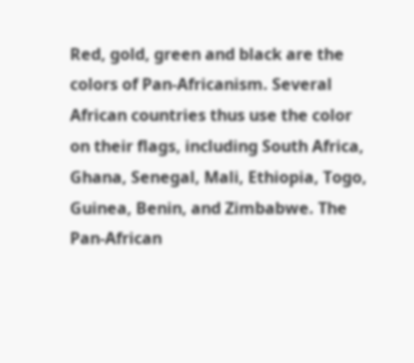Red, gold, green and black are the colors of Pan-Africanism. Several African countries thus use the color on their flags, including South Africa, Ghana, Senegal, Mali, Ethiopia, Togo, Guinea, Benin, and Zimbabwe. The Pan-African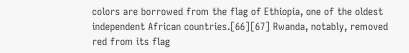colors are borrowed from the flag of Ethiopia, one of the oldest independent African countries.[66][67] Rwanda, notably, removed red from its flag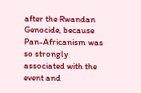after the Rwandan Genocide, because Pan-Africanism was so strongly associated with the event and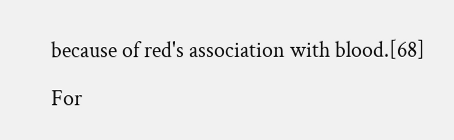because of red's association with blood.[68]

For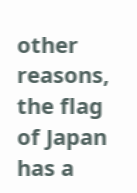other reasons, the flag of Japan has a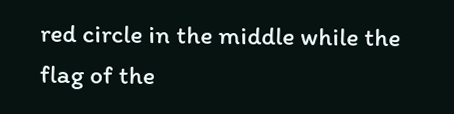red circle in the middle while the flag of the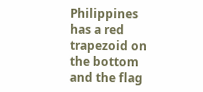Philippines has a red trapezoid on the bottom and the flag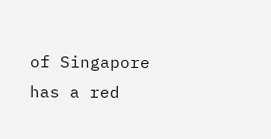of Singapore has a red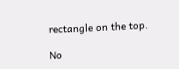rectangle on the top.

No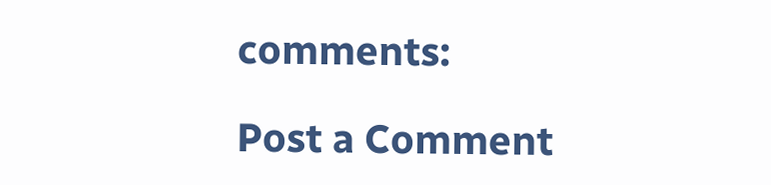comments:

Post a Comment